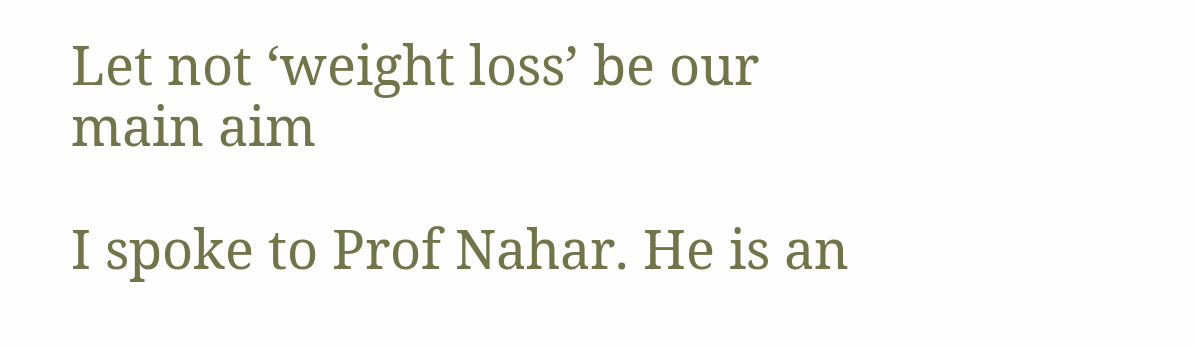Let not ‘weight loss’ be our main aim

I spoke to Prof Nahar. He is an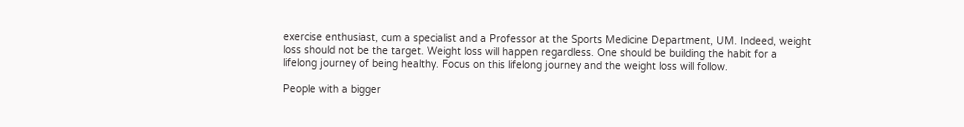exercise enthusiast, cum a specialist and a Professor at the Sports Medicine Department, UM. Indeed, weight loss should not be the target. Weight loss will happen regardless. One should be building the habit for a lifelong journey of being healthy. Focus on this lifelong journey and the weight loss will follow.

People with a bigger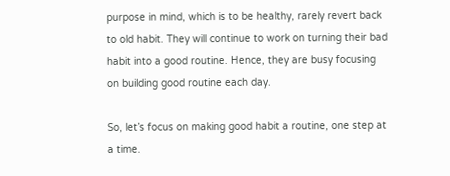purpose in mind, which is to be healthy, rarely revert back to old habit. They will continue to work on turning their bad habit into a good routine. Hence, they are busy focusing on building good routine each day.

So, let’s focus on making good habit a routine, one step at a time.